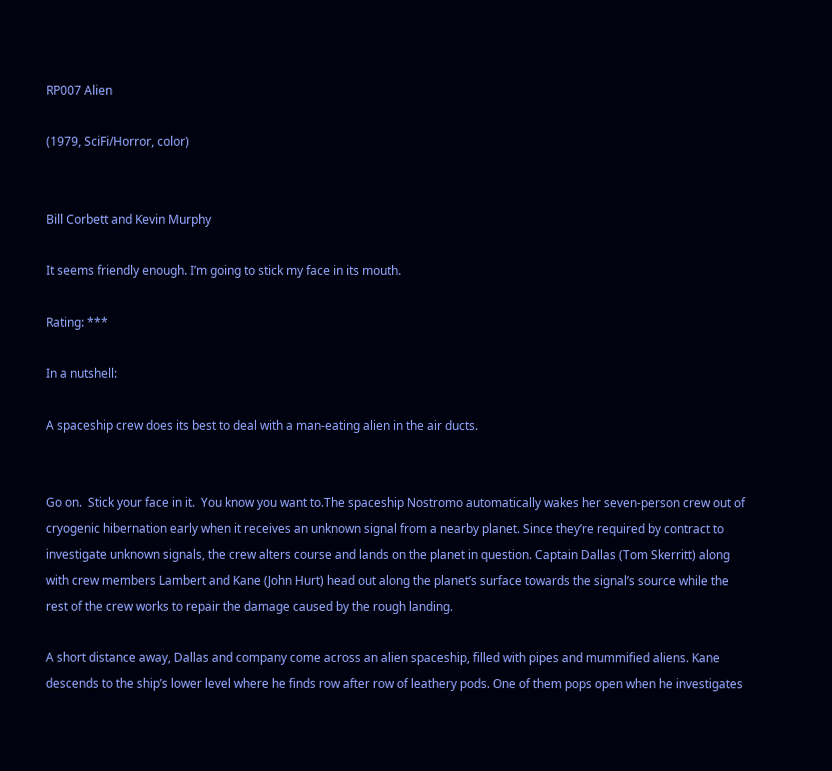RP007 Alien

(1979, SciFi/Horror, color)


Bill Corbett and Kevin Murphy

It seems friendly enough. I’m going to stick my face in its mouth.

Rating: ***

In a nutshell:

A spaceship crew does its best to deal with a man-eating alien in the air ducts.


Go on.  Stick your face in it.  You know you want to.The spaceship Nostromo automatically wakes her seven-person crew out of cryogenic hibernation early when it receives an unknown signal from a nearby planet. Since they’re required by contract to investigate unknown signals, the crew alters course and lands on the planet in question. Captain Dallas (Tom Skerritt) along with crew members Lambert and Kane (John Hurt) head out along the planet’s surface towards the signal’s source while the rest of the crew works to repair the damage caused by the rough landing.

A short distance away, Dallas and company come across an alien spaceship, filled with pipes and mummified aliens. Kane descends to the ship’s lower level where he finds row after row of leathery pods. One of them pops open when he investigates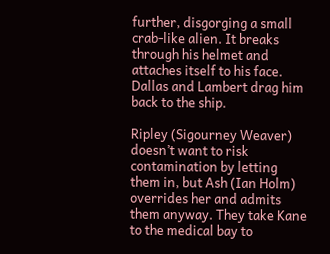further, disgorging a small crab-like alien. It breaks through his helmet and attaches itself to his face. Dallas and Lambert drag him back to the ship.

Ripley (Sigourney Weaver) doesn’t want to risk contamination by letting them in, but Ash (Ian Holm) overrides her and admits them anyway. They take Kane to the medical bay to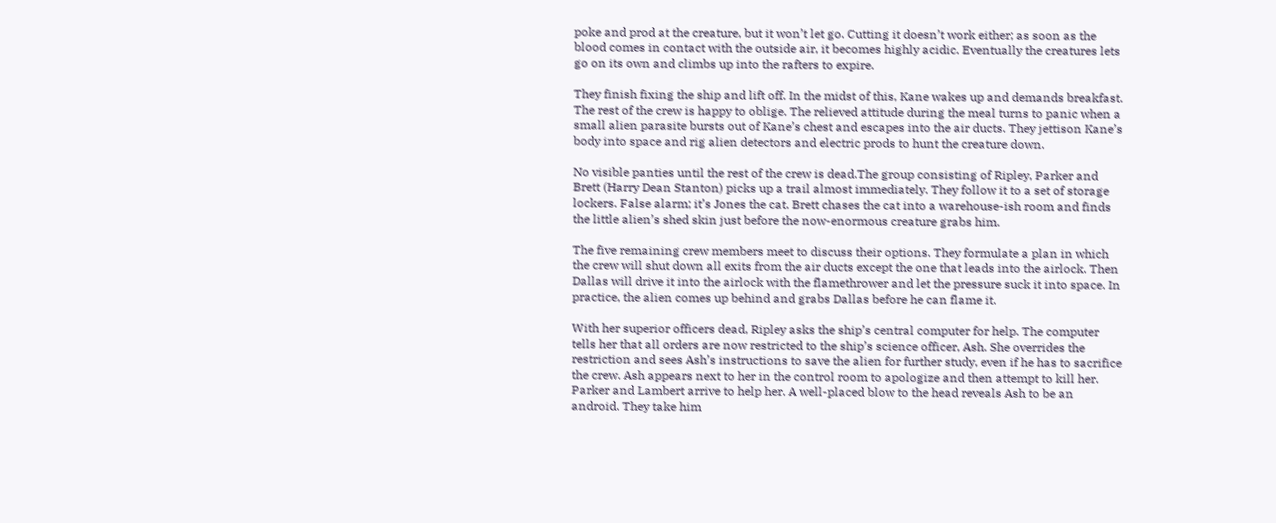poke and prod at the creature, but it won’t let go. Cutting it doesn’t work either; as soon as the blood comes in contact with the outside air, it becomes highly acidic. Eventually the creatures lets go on its own and climbs up into the rafters to expire.

They finish fixing the ship and lift off. In the midst of this, Kane wakes up and demands breakfast. The rest of the crew is happy to oblige. The relieved attitude during the meal turns to panic when a small alien parasite bursts out of Kane’s chest and escapes into the air ducts. They jettison Kane’s body into space and rig alien detectors and electric prods to hunt the creature down.

No visible panties until the rest of the crew is dead.The group consisting of Ripley, Parker and Brett (Harry Dean Stanton) picks up a trail almost immediately. They follow it to a set of storage lockers. False alarm; it’s Jones the cat. Brett chases the cat into a warehouse-ish room and finds the little alien’s shed skin just before the now-enormous creature grabs him.

The five remaining crew members meet to discuss their options. They formulate a plan in which the crew will shut down all exits from the air ducts except the one that leads into the airlock. Then Dallas will drive it into the airlock with the flamethrower and let the pressure suck it into space. In practice, the alien comes up behind and grabs Dallas before he can flame it.

With her superior officers dead, Ripley asks the ship’s central computer for help. The computer tells her that all orders are now restricted to the ship’s science officer, Ash. She overrides the restriction and sees Ash’s instructions to save the alien for further study, even if he has to sacrifice the crew. Ash appears next to her in the control room to apologize and then attempt to kill her. Parker and Lambert arrive to help her. A well-placed blow to the head reveals Ash to be an android. They take him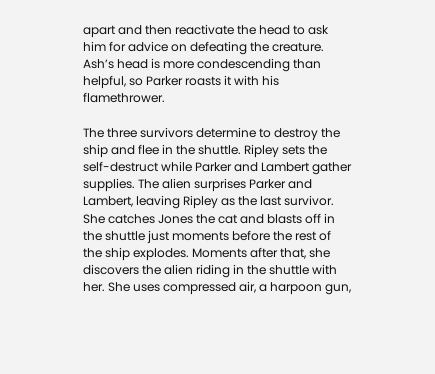apart and then reactivate the head to ask him for advice on defeating the creature. Ash’s head is more condescending than helpful, so Parker roasts it with his flamethrower.

The three survivors determine to destroy the ship and flee in the shuttle. Ripley sets the self-destruct while Parker and Lambert gather supplies. The alien surprises Parker and Lambert, leaving Ripley as the last survivor. She catches Jones the cat and blasts off in the shuttle just moments before the rest of the ship explodes. Moments after that, she discovers the alien riding in the shuttle with her. She uses compressed air, a harpoon gun,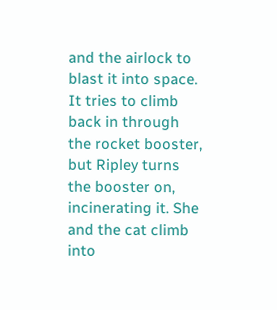and the airlock to blast it into space. It tries to climb back in through the rocket booster, but Ripley turns the booster on, incinerating it. She and the cat climb into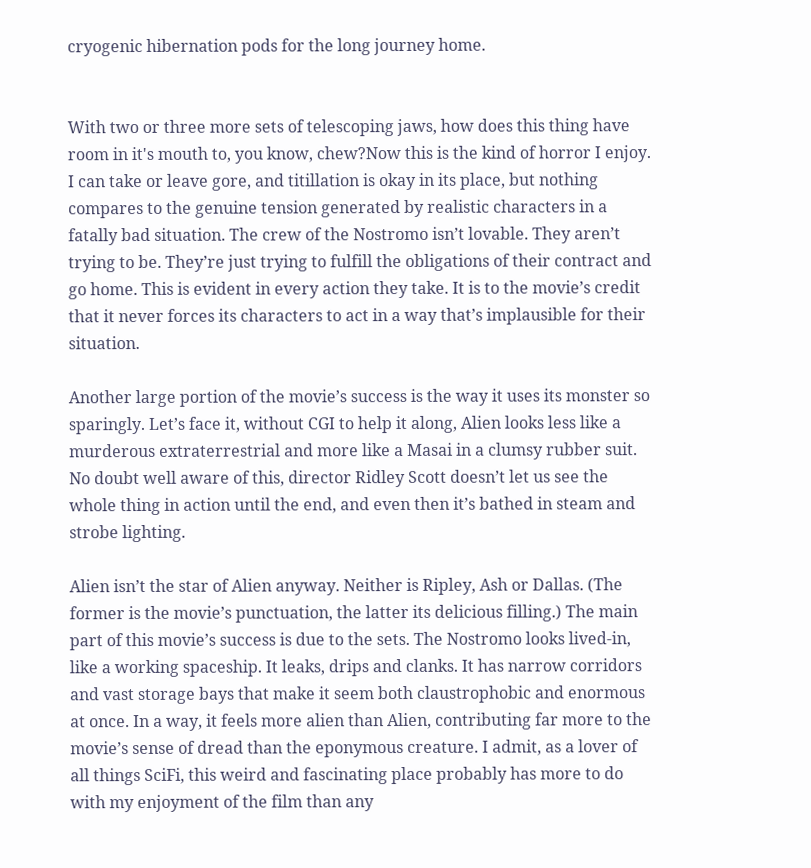cryogenic hibernation pods for the long journey home.


With two or three more sets of telescoping jaws, how does this thing have room in it's mouth to, you know, chew?Now this is the kind of horror I enjoy. I can take or leave gore, and titillation is okay in its place, but nothing compares to the genuine tension generated by realistic characters in a fatally bad situation. The crew of the Nostromo isn’t lovable. They aren’t trying to be. They’re just trying to fulfill the obligations of their contract and go home. This is evident in every action they take. It is to the movie’s credit that it never forces its characters to act in a way that’s implausible for their situation.

Another large portion of the movie’s success is the way it uses its monster so sparingly. Let’s face it, without CGI to help it along, Alien looks less like a murderous extraterrestrial and more like a Masai in a clumsy rubber suit. No doubt well aware of this, director Ridley Scott doesn’t let us see the whole thing in action until the end, and even then it’s bathed in steam and strobe lighting.

Alien isn’t the star of Alien anyway. Neither is Ripley, Ash or Dallas. (The former is the movie’s punctuation, the latter its delicious filling.) The main part of this movie’s success is due to the sets. The Nostromo looks lived-in, like a working spaceship. It leaks, drips and clanks. It has narrow corridors and vast storage bays that make it seem both claustrophobic and enormous at once. In a way, it feels more alien than Alien, contributing far more to the movie’s sense of dread than the eponymous creature. I admit, as a lover of all things SciFi, this weird and fascinating place probably has more to do with my enjoyment of the film than any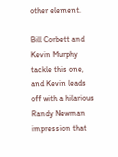other element.

Bill Corbett and Kevin Murphy tackle this one, and Kevin leads off with a hilarious Randy Newman impression that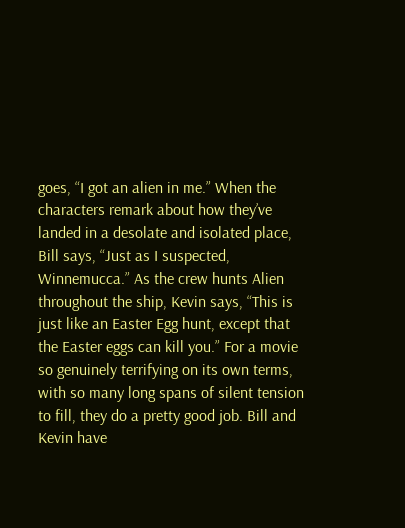goes, “I got an alien in me.” When the characters remark about how they’ve landed in a desolate and isolated place, Bill says, “Just as I suspected, Winnemucca.” As the crew hunts Alien throughout the ship, Kevin says, “This is just like an Easter Egg hunt, except that the Easter eggs can kill you.” For a movie so genuinely terrifying on its own terms, with so many long spans of silent tension to fill, they do a pretty good job. Bill and Kevin have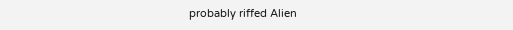probably riffed Alien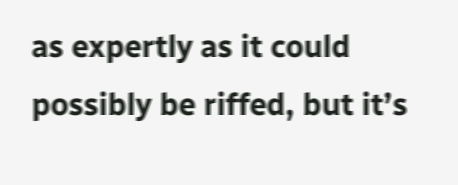as expertly as it could possibly be riffed, but it’s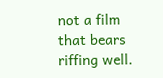not a film that bears riffing well.